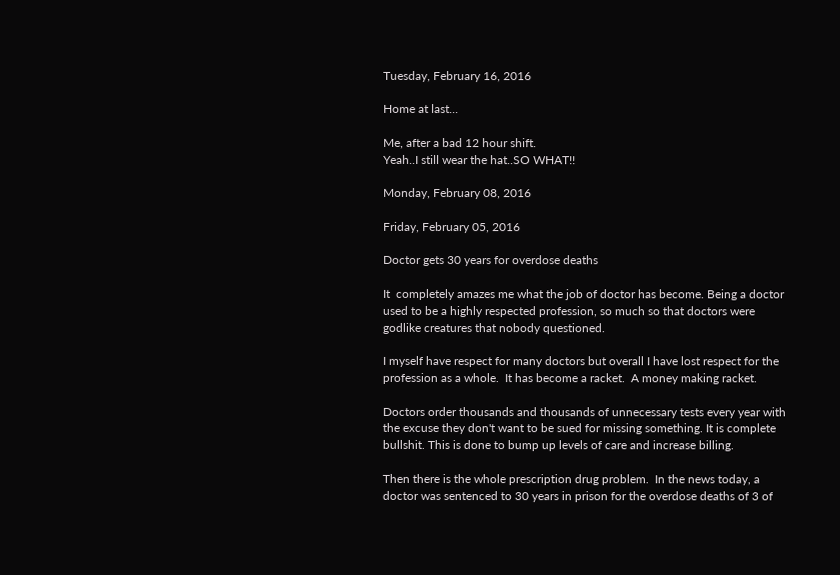Tuesday, February 16, 2016

Home at last...

Me, after a bad 12 hour shift.
Yeah..I still wear the hat..SO WHAT!!

Monday, February 08, 2016

Friday, February 05, 2016

Doctor gets 30 years for overdose deaths

It  completely amazes me what the job of doctor has become. Being a doctor used to be a highly respected profession, so much so that doctors were godlike creatures that nobody questioned.

I myself have respect for many doctors but overall I have lost respect for the profession as a whole.  It has become a racket.  A money making racket.

Doctors order thousands and thousands of unnecessary tests every year with the excuse they don't want to be sued for missing something. It is complete bullshit. This is done to bump up levels of care and increase billing.

Then there is the whole prescription drug problem.  In the news today, a doctor was sentenced to 30 years in prison for the overdose deaths of 3 of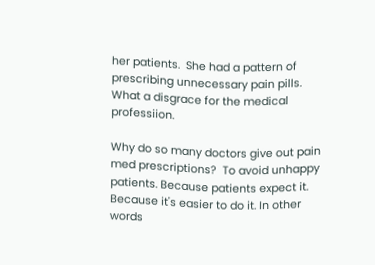her patients.  She had a pattern of prescribing unnecessary pain pills. What a disgrace for the medical professiion.

Why do so many doctors give out pain med prescriptions?  To avoid unhappy patients. Because patients expect it. Because it's easier to do it. In other words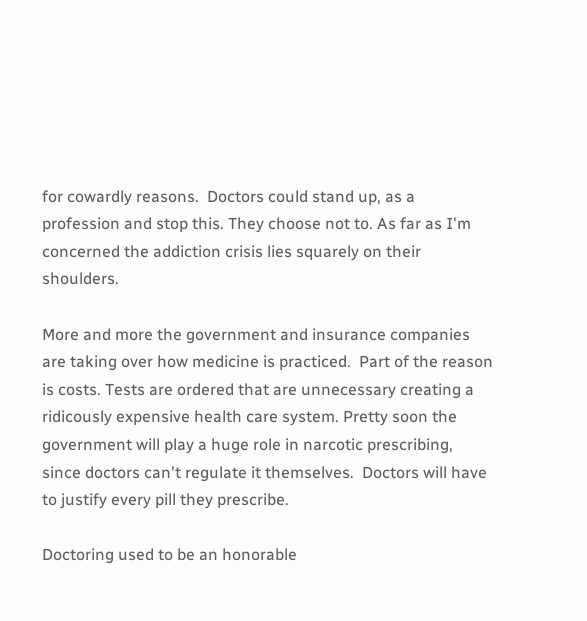for cowardly reasons.  Doctors could stand up, as a profession and stop this. They choose not to. As far as I'm concerned the addiction crisis lies squarely on their shoulders.

More and more the government and insurance companies are taking over how medicine is practiced.  Part of the reason is costs. Tests are ordered that are unnecessary creating a ridicously expensive health care system. Pretty soon the government will play a huge role in narcotic prescribing, since doctors can't regulate it themselves.  Doctors will have to justify every pill they prescribe.

Doctoring used to be an honorable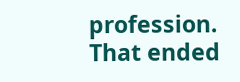profession.  That ended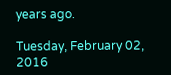years ago.

Tuesday, February 02, 2016